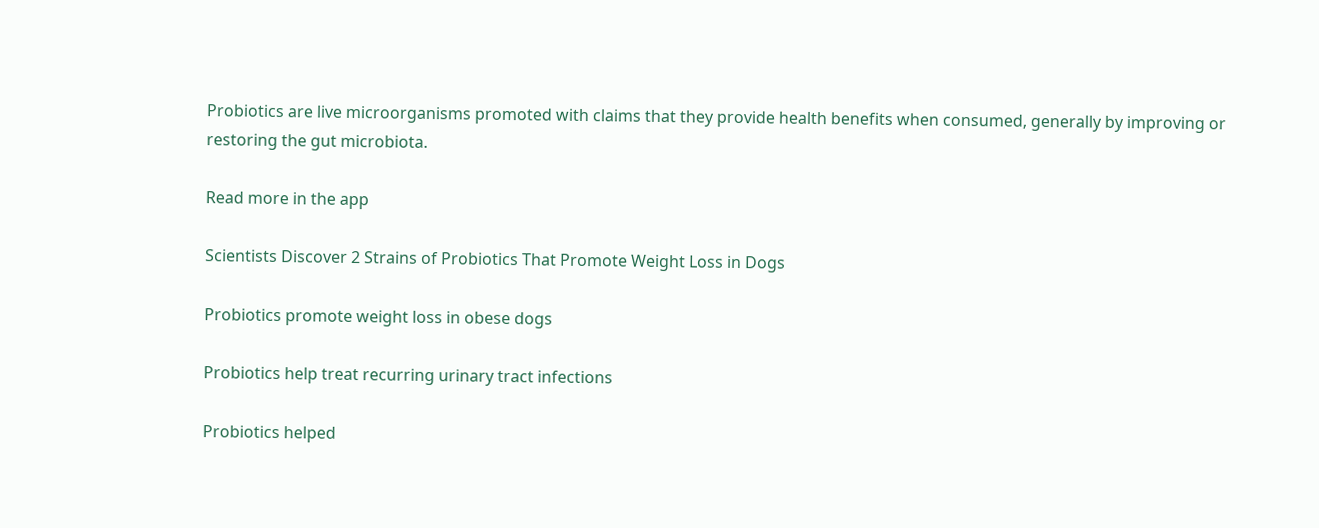Probiotics are live microorganisms promoted with claims that they provide health benefits when consumed, generally by improving or restoring the gut microbiota.

Read more in the app

Scientists Discover 2 Strains of Probiotics That Promote Weight Loss in Dogs

Probiotics promote weight loss in obese dogs

Probiotics help treat recurring urinary tract infections

Probiotics helped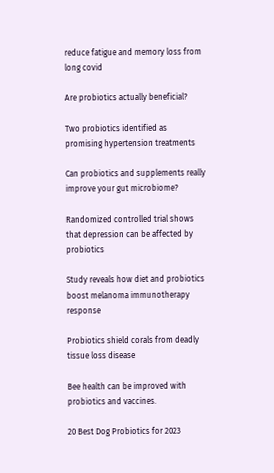reduce fatigue and memory loss from long covid

Are probiotics actually beneficial?

Two probiotics identified as promising hypertension treatments

Can probiotics and supplements really improve your gut microbiome?

Randomized controlled trial shows that depression can be affected by probiotics

Study reveals how diet and probiotics boost melanoma immunotherapy response

Probiotics shield corals from deadly tissue loss disease

Bee health can be improved with probiotics and vaccines.

20 Best Dog Probiotics for 2023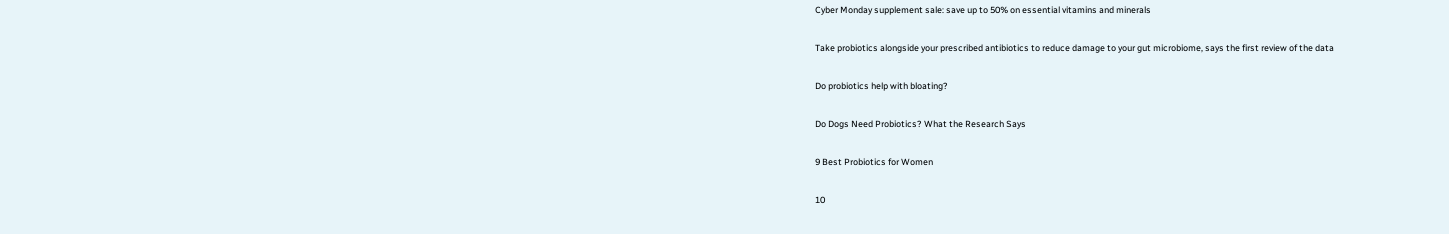Cyber Monday supplement sale: save up to 50% on essential vitamins and minerals

Take probiotics alongside your prescribed antibiotics to reduce damage to your gut microbiome, says the first review of the data

Do probiotics help with bloating?

Do Dogs Need Probiotics? What the Research Says

9 Best Probiotics for Women

10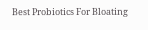Best Probiotics For Bloating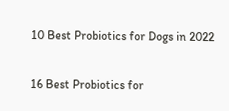10 Best Probiotics for Dogs in 2022

16 Best Probiotics for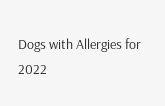Dogs with Allergies for 2022